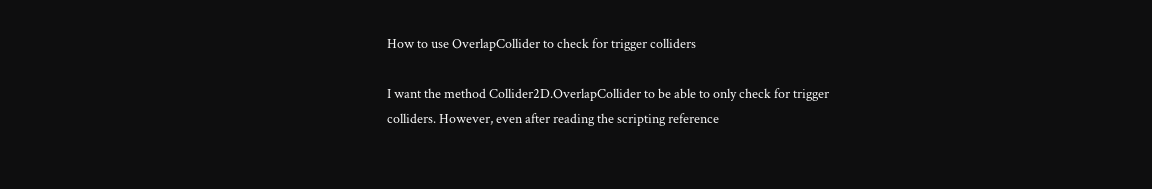How to use OverlapCollider to check for trigger colliders

I want the method Collider2D.OverlapCollider to be able to only check for trigger colliders. However, even after reading the scripting reference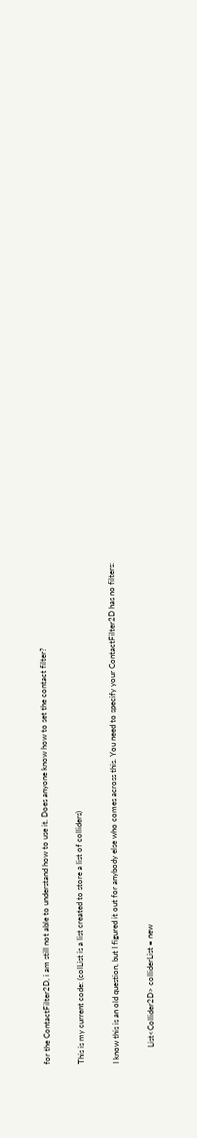for the ContactFilter2D, i am still not able to understand how to use it. Does anyone know how to set the contact filter?

This is my current code: (colList is a list created to store a list of colliders)

I know this is an old question, but I figured it out for anybody else who comes across this. You need to specify your ContactFilter2D has no filters:

        List<Collider2D> colliderList = new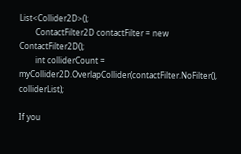List<Collider2D>();
        ContactFilter2D contactFilter = new ContactFilter2D();
        int colliderCount = myCollider2D.OverlapCollider(contactFilter.NoFilter(), colliderList);

If you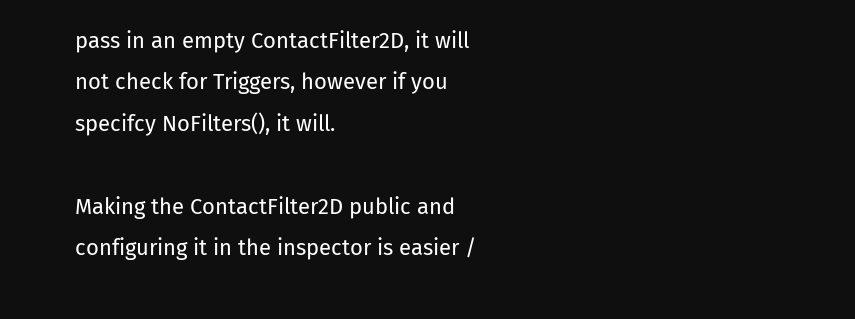pass in an empty ContactFilter2D, it will not check for Triggers, however if you specifcy NoFilters(), it will.

Making the ContactFilter2D public and configuring it in the inspector is easier /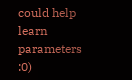could help learn parameters :0)